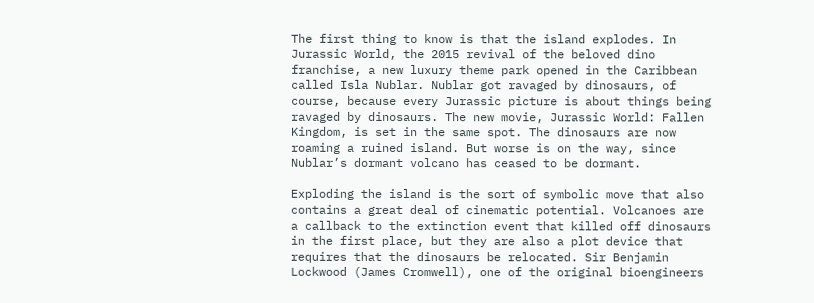The first thing to know is that the island explodes. In Jurassic World, the 2015 revival of the beloved dino franchise, a new luxury theme park opened in the Caribbean called Isla Nublar. Nublar got ravaged by dinosaurs, of course, because every Jurassic picture is about things being ravaged by dinosaurs. The new movie, Jurassic World: Fallen Kingdom, is set in the same spot. The dinosaurs are now roaming a ruined island. But worse is on the way, since Nublar’s dormant volcano has ceased to be dormant.

Exploding the island is the sort of symbolic move that also contains a great deal of cinematic potential. Volcanoes are a callback to the extinction event that killed off dinosaurs in the first place, but they are also a plot device that requires that the dinosaurs be relocated. Sir Benjamin Lockwood (James Cromwell), one of the original bioengineers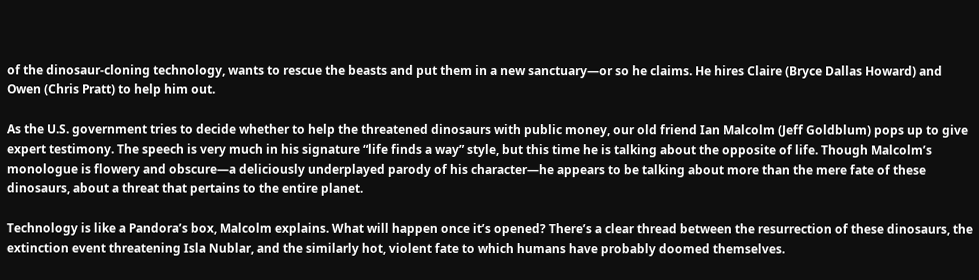of the dinosaur-cloning technology, wants to rescue the beasts and put them in a new sanctuary—or so he claims. He hires Claire (Bryce Dallas Howard) and Owen (Chris Pratt) to help him out.

As the U.S. government tries to decide whether to help the threatened dinosaurs with public money, our old friend Ian Malcolm (Jeff Goldblum) pops up to give expert testimony. The speech is very much in his signature “life finds a way” style, but this time he is talking about the opposite of life. Though Malcolm’s monologue is flowery and obscure—a deliciously underplayed parody of his character—he appears to be talking about more than the mere fate of these dinosaurs, about a threat that pertains to the entire planet.

Technology is like a Pandora’s box, Malcolm explains. What will happen once it’s opened? There’s a clear thread between the resurrection of these dinosaurs, the extinction event threatening Isla Nublar, and the similarly hot, violent fate to which humans have probably doomed themselves.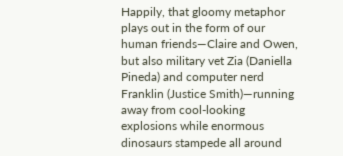Happily, that gloomy metaphor plays out in the form of our human friends—Claire and Owen, but also military vet Zia (Daniella Pineda) and computer nerd Franklin (Justice Smith)—running away from cool-looking explosions while enormous dinosaurs stampede all around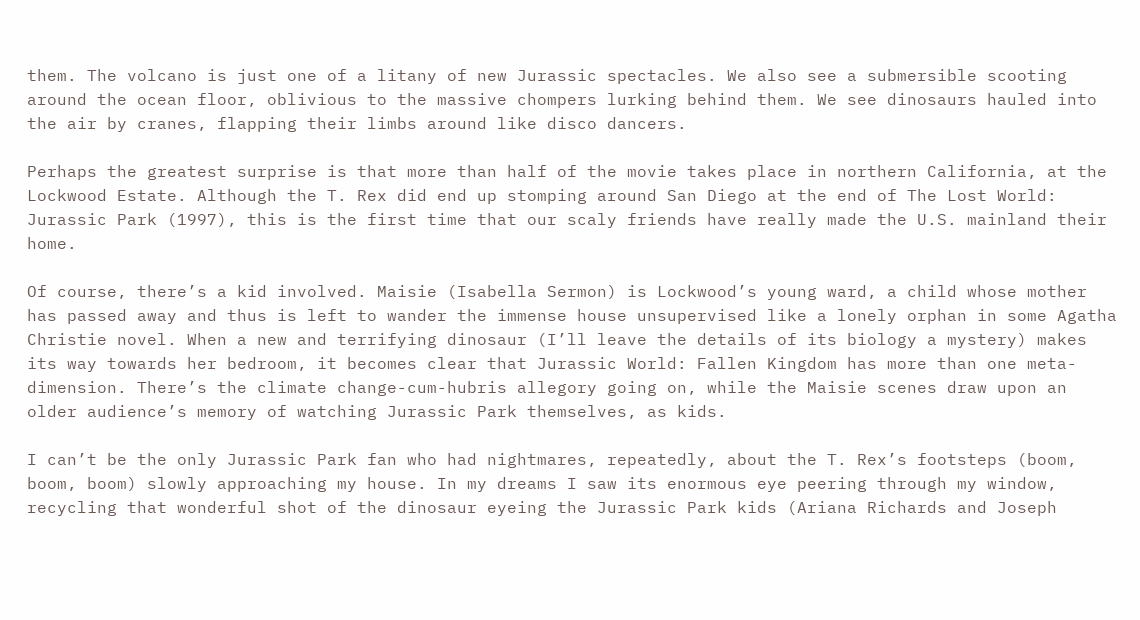them. The volcano is just one of a litany of new Jurassic spectacles. We also see a submersible scooting around the ocean floor, oblivious to the massive chompers lurking behind them. We see dinosaurs hauled into the air by cranes, flapping their limbs around like disco dancers.

Perhaps the greatest surprise is that more than half of the movie takes place in northern California, at the Lockwood Estate. Although the T. Rex did end up stomping around San Diego at the end of The Lost World: Jurassic Park (1997), this is the first time that our scaly friends have really made the U.S. mainland their home.

Of course, there’s a kid involved. Maisie (Isabella Sermon) is Lockwood’s young ward, a child whose mother has passed away and thus is left to wander the immense house unsupervised like a lonely orphan in some Agatha Christie novel. When a new and terrifying dinosaur (I’ll leave the details of its biology a mystery) makes its way towards her bedroom, it becomes clear that Jurassic World: Fallen Kingdom has more than one meta-dimension. There’s the climate change-cum-hubris allegory going on, while the Maisie scenes draw upon an older audience’s memory of watching Jurassic Park themselves, as kids.

I can’t be the only Jurassic Park fan who had nightmares, repeatedly, about the T. Rex’s footsteps (boom, boom, boom) slowly approaching my house. In my dreams I saw its enormous eye peering through my window, recycling that wonderful shot of the dinosaur eyeing the Jurassic Park kids (Ariana Richards and Joseph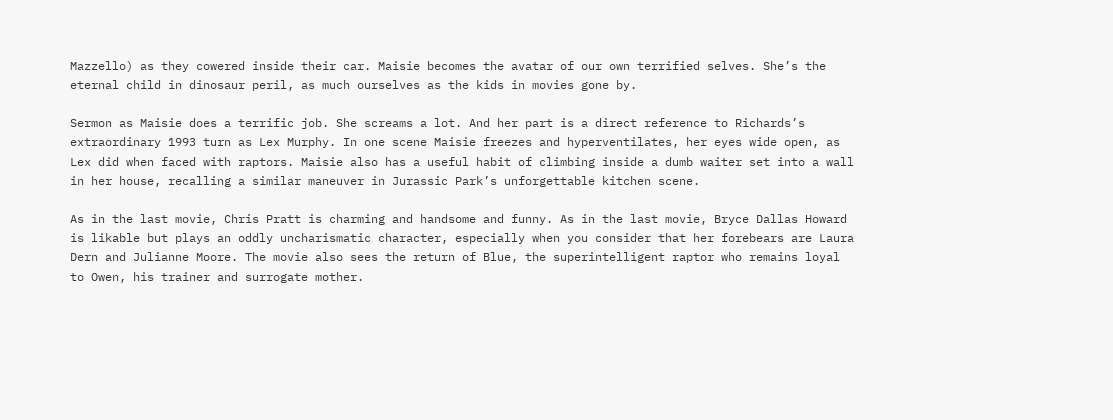Mazzello) as they cowered inside their car. Maisie becomes the avatar of our own terrified selves. She’s the eternal child in dinosaur peril, as much ourselves as the kids in movies gone by.

Sermon as Maisie does a terrific job. She screams a lot. And her part is a direct reference to Richards’s extraordinary 1993 turn as Lex Murphy. In one scene Maisie freezes and hyperventilates, her eyes wide open, as Lex did when faced with raptors. Maisie also has a useful habit of climbing inside a dumb waiter set into a wall in her house, recalling a similar maneuver in Jurassic Park’s unforgettable kitchen scene.

As in the last movie, Chris Pratt is charming and handsome and funny. As in the last movie, Bryce Dallas Howard is likable but plays an oddly uncharismatic character, especially when you consider that her forebears are Laura Dern and Julianne Moore. The movie also sees the return of Blue, the superintelligent raptor who remains loyal to Owen, his trainer and surrogate mother.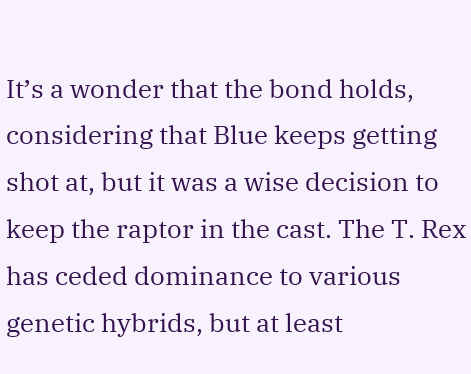It’s a wonder that the bond holds, considering that Blue keeps getting shot at, but it was a wise decision to keep the raptor in the cast. The T. Rex has ceded dominance to various genetic hybrids, but at least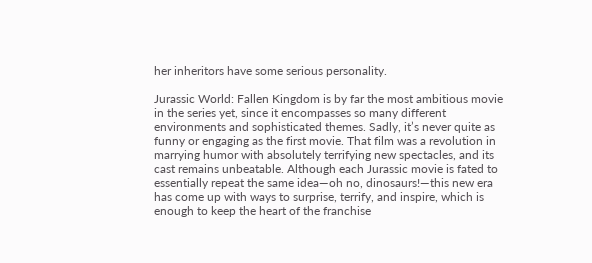her inheritors have some serious personality.

Jurassic World: Fallen Kingdom is by far the most ambitious movie in the series yet, since it encompasses so many different environments and sophisticated themes. Sadly, it’s never quite as funny or engaging as the first movie. That film was a revolution in marrying humor with absolutely terrifying new spectacles, and its cast remains unbeatable. Although each Jurassic movie is fated to essentially repeat the same idea—oh no, dinosaurs!—this new era has come up with ways to surprise, terrify, and inspire, which is enough to keep the heart of the franchise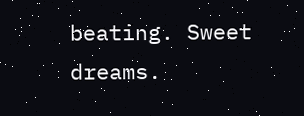beating. Sweet dreams.